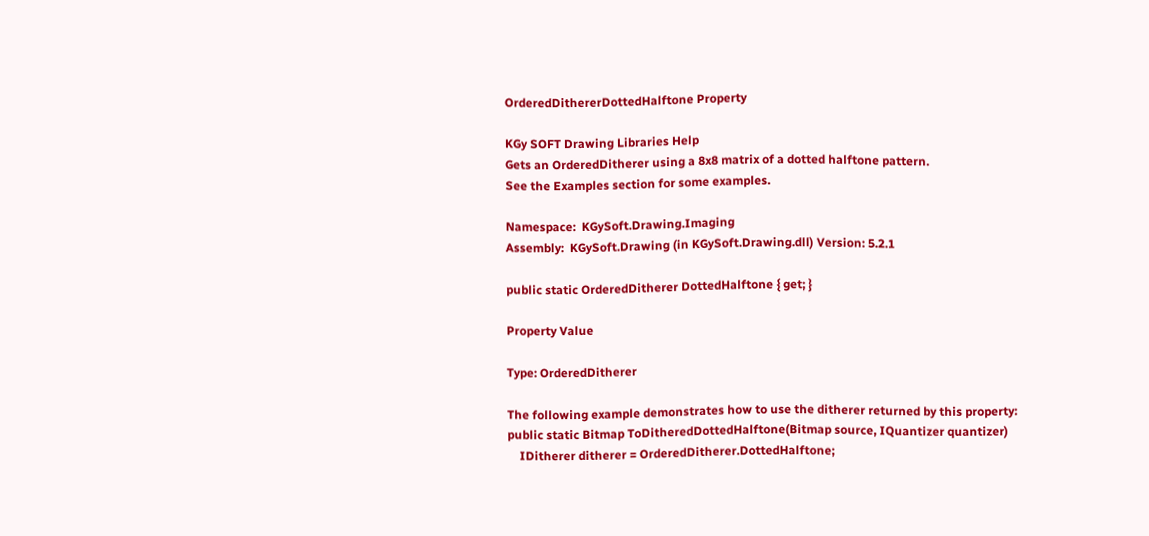OrderedDithererDottedHalftone Property

KGy SOFT Drawing Libraries Help
Gets an OrderedDitherer using a 8x8 matrix of a dotted halftone pattern.
See the Examples section for some examples.

Namespace:  KGySoft.Drawing.Imaging
Assembly:  KGySoft.Drawing (in KGySoft.Drawing.dll) Version: 5.2.1

public static OrderedDitherer DottedHalftone { get; }

Property Value

Type: OrderedDitherer

The following example demonstrates how to use the ditherer returned by this property:
public static Bitmap ToDitheredDottedHalftone(Bitmap source, IQuantizer quantizer)
    IDitherer ditherer = OrderedDitherer.DottedHalftone;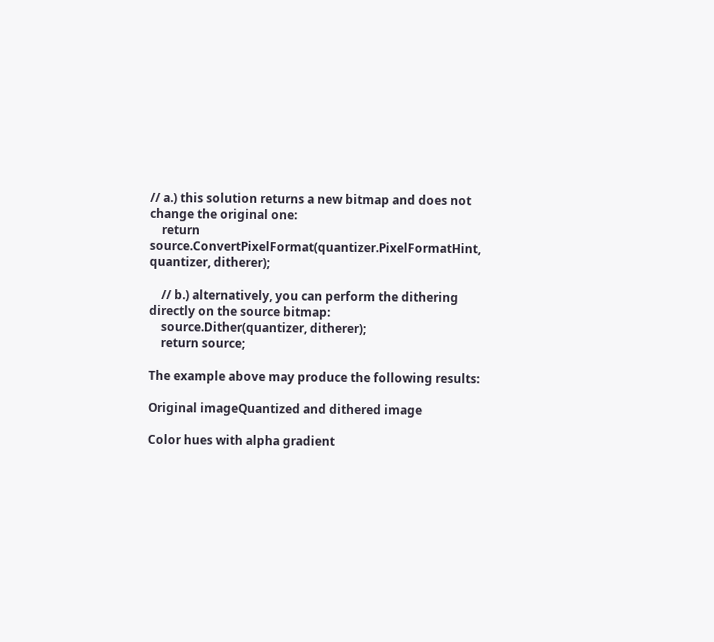// a.) this solution returns a new bitmap and does not change the original one:
    return source.ConvertPixelFormat(quantizer.PixelFormatHint, quantizer, ditherer);

    // b.) alternatively, you can perform the dithering directly on the source bitmap:
    source.Dither(quantizer, ditherer);
    return source;

The example above may produce the following results:

Original imageQuantized and dithered image

Color hues with alpha gradient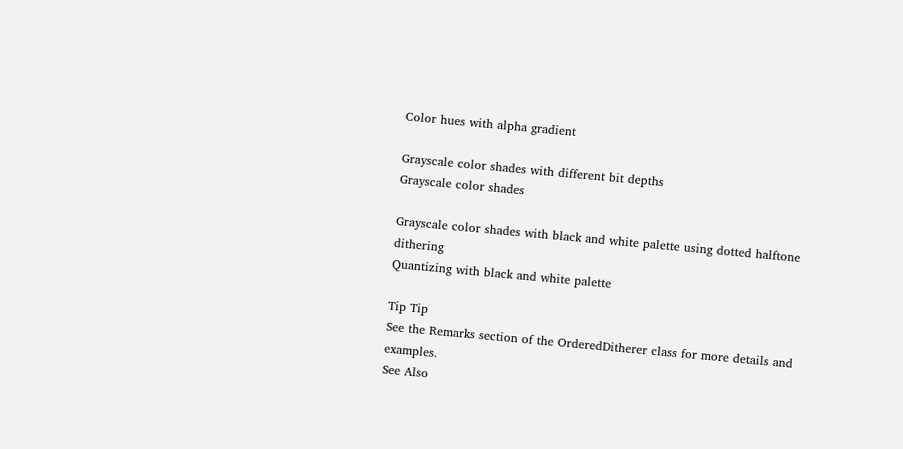Color hues with alpha gradient

Grayscale color shades with different bit depths
Grayscale color shades

Grayscale color shades with black and white palette using dotted halftone dithering
Quantizing with black and white palette

Tip Tip
See the Remarks section of the OrderedDitherer class for more details and examples.
See Also